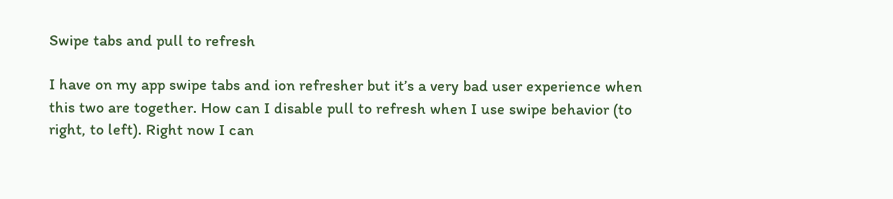Swipe tabs and pull to refresh

I have on my app swipe tabs and ion refresher but it’s a very bad user experience when this two are together. How can I disable pull to refresh when I use swipe behavior (to right, to left). Right now I can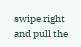swipe right and pull the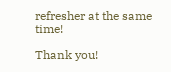refresher at the same time!

Thank you!